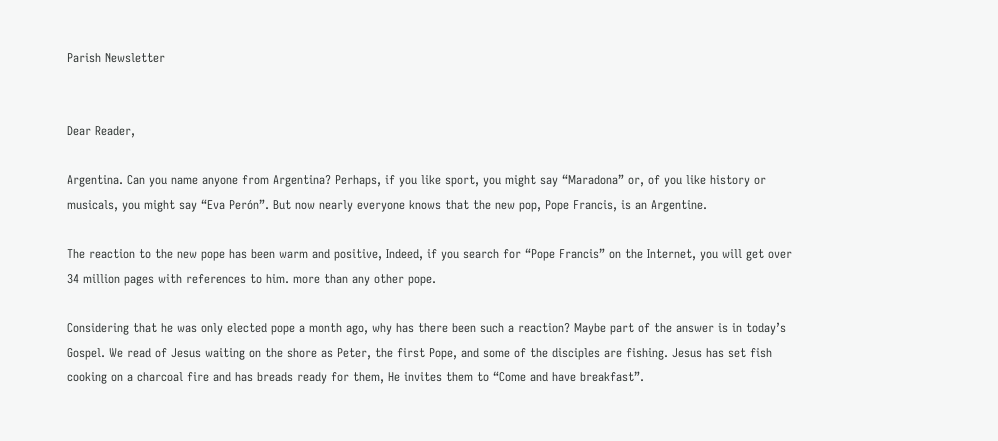Parish Newsletter


Dear Reader,

Argentina. Can you name anyone from Argentina? Perhaps, if you like sport, you might say “Maradona” or, of you like history or musicals, you might say “Eva Perón”. But now nearly everyone knows that the new pop, Pope Francis, is an Argentine.

The reaction to the new pope has been warm and positive, Indeed, if you search for “Pope Francis” on the Internet, you will get over 34 million pages with references to him. more than any other pope.

Considering that he was only elected pope a month ago, why has there been such a reaction? Maybe part of the answer is in today’s Gospel. We read of Jesus waiting on the shore as Peter, the first Pope, and some of the disciples are fishing. Jesus has set fish cooking on a charcoal fire and has breads ready for them, He invites them to “Come and have breakfast”.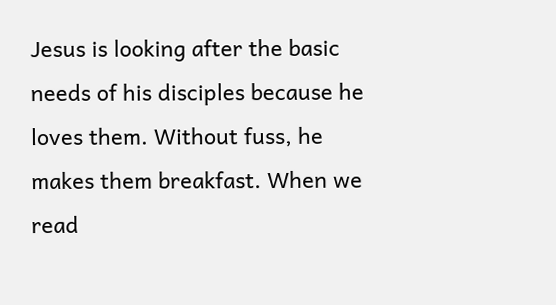Jesus is looking after the basic needs of his disciples because he loves them. Without fuss, he makes them breakfast. When we read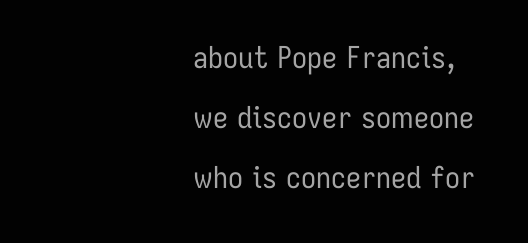about Pope Francis, we discover someone who is concerned for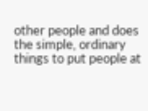other people and does the simple, ordinary things to put people at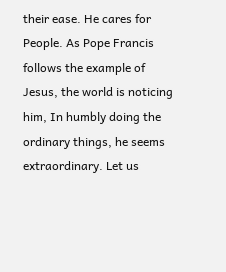their ease. He cares for People. As Pope Francis follows the example of Jesus, the world is noticing him, In humbly doing the ordinary things, he seems extraordinary. Let us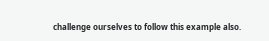challenge ourselves to follow this example also.